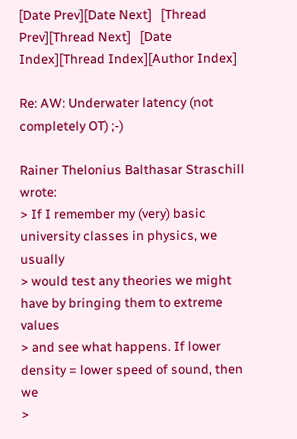[Date Prev][Date Next]   [Thread Prev][Thread Next]   [Date Index][Thread Index][Author Index]

Re: AW: Underwater latency (not completely OT) ;-)

Rainer Thelonius Balthasar Straschill wrote:
> If I remember my (very) basic university classes in physics, we usually
> would test any theories we might have by bringing them to extreme values
> and see what happens. If lower density = lower speed of sound, then we
>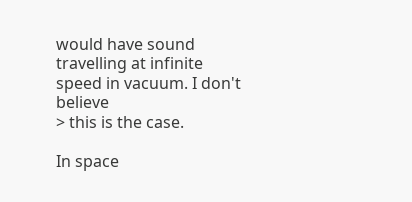would have sound travelling at infinite speed in vacuum. I don't believe
> this is the case.

In space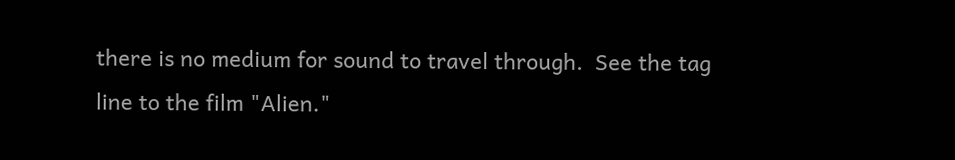there is no medium for sound to travel through.  See the tag
line to the film "Alien."